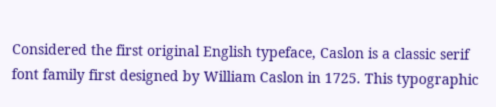Considered the first original English typeface, Caslon is a classic serif font family first designed by William Caslon in 1725. This typographic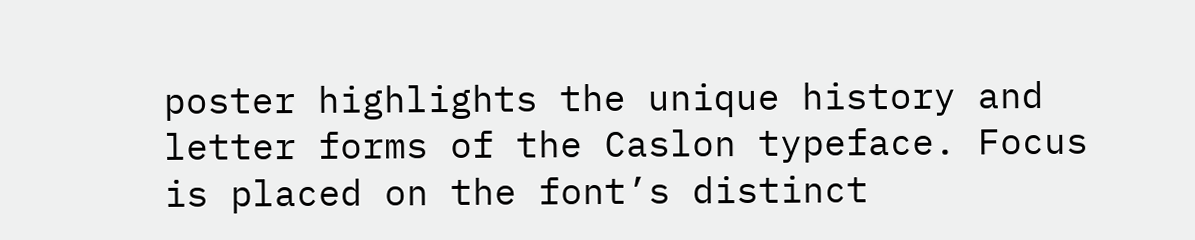poster highlights the unique history and letter forms of the Caslon typeface. Focus is placed on the font’s distinct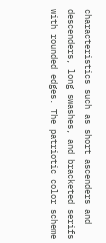characteristics such as short ascenders and descenders, long swashes, and bracketed serifs with rounded edges. The patriotic color scheme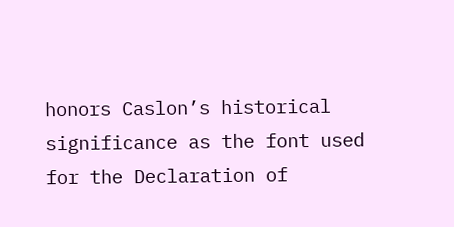honors Caslon’s historical significance as the font used for the Declaration of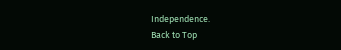Independence.
Back to Top